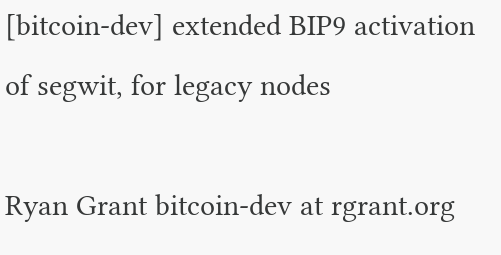[bitcoin-dev] extended BIP9 activation of segwit, for legacy nodes

Ryan Grant bitcoin-dev at rgrant.org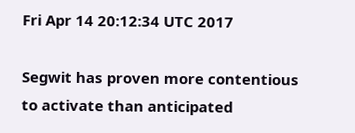Fri Apr 14 20:12:34 UTC 2017

Segwit has proven more contentious to activate than anticipated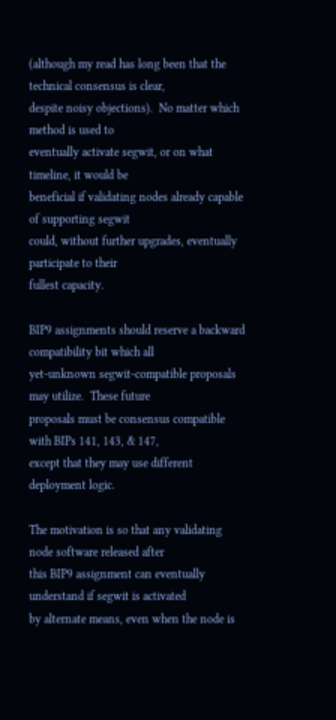(although my read has long been that the technical consensus is clear,
despite noisy objections).  No matter which method is used to
eventually activate segwit, or on what timeline, it would be
beneficial if validating nodes already capable of supporting segwit
could, without further upgrades, eventually participate to their
fullest capacity.

BIP9 assignments should reserve a backward compatibility bit which all
yet-unknown segwit-compatible proposals may utilize.  These future
proposals must be consensus compatible with BIPs 141, 143, & 147,
except that they may use different deployment logic.

The motivation is so that any validating node software released after
this BIP9 assignment can eventually understand if segwit is activated
by alternate means, even when the node is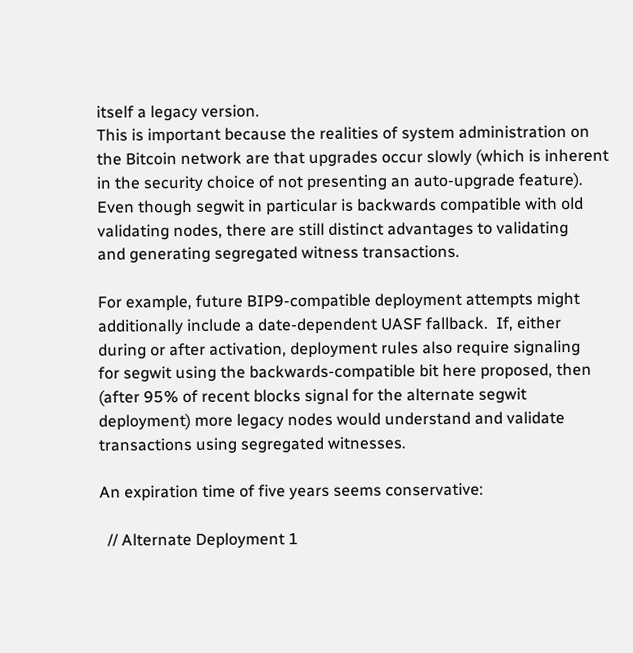itself a legacy version.
This is important because the realities of system administration on
the Bitcoin network are that upgrades occur slowly (which is inherent
in the security choice of not presenting an auto-upgrade feature).
Even though segwit in particular is backwards compatible with old
validating nodes, there are still distinct advantages to validating
and generating segregated witness transactions.

For example, future BIP9-compatible deployment attempts might
additionally include a date-dependent UASF fallback.  If, either
during or after activation, deployment rules also require signaling
for segwit using the backwards-compatible bit here proposed, then
(after 95% of recent blocks signal for the alternate segwit
deployment) more legacy nodes would understand and validate
transactions using segregated witnesses.

An expiration time of five years seems conservative:

  // Alternate Deployment 1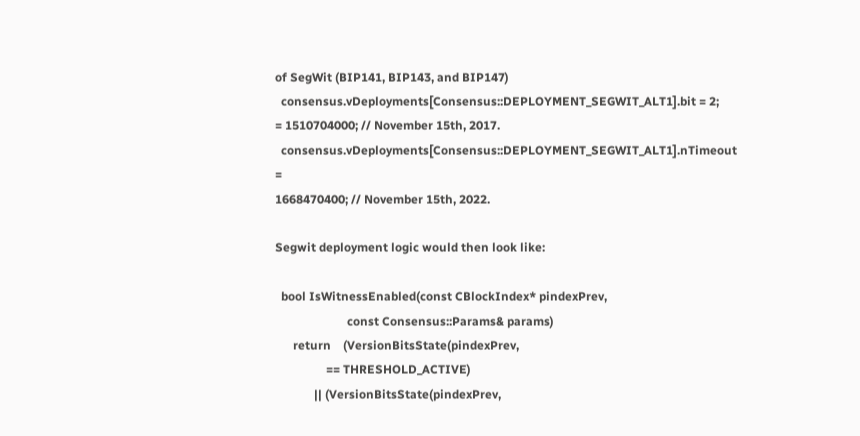of SegWit (BIP141, BIP143, and BIP147)
  consensus.vDeployments[Consensus::DEPLOYMENT_SEGWIT_ALT1].bit = 2;
= 1510704000; // November 15th, 2017.
  consensus.vDeployments[Consensus::DEPLOYMENT_SEGWIT_ALT1].nTimeout =
1668470400; // November 15th, 2022.

Segwit deployment logic would then look like:

  bool IsWitnessEnabled(const CBlockIndex* pindexPrev,
                        const Consensus::Params& params)
      return    (VersionBitsState(pindexPrev,
                 == THRESHOLD_ACTIVE)
             || (VersionBitsState(pindexPrev,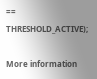== THRESHOLD_ACTIVE);

More information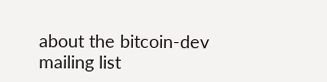about the bitcoin-dev mailing list